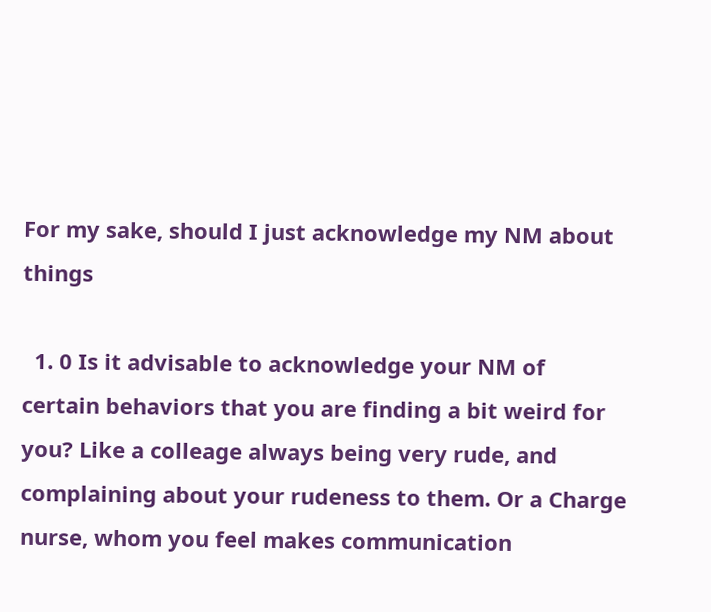For my sake, should I just acknowledge my NM about things

  1. 0 Is it advisable to acknowledge your NM of certain behaviors that you are finding a bit weird for you? Like a colleage always being very rude, and complaining about your rudeness to them. Or a Charge nurse, whom you feel makes communication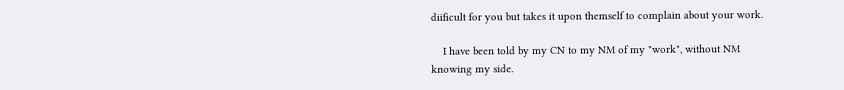diificult for you but takes it upon themself to complain about your work.

    I have been told by my CN to my NM of my "work", without NM knowing my side.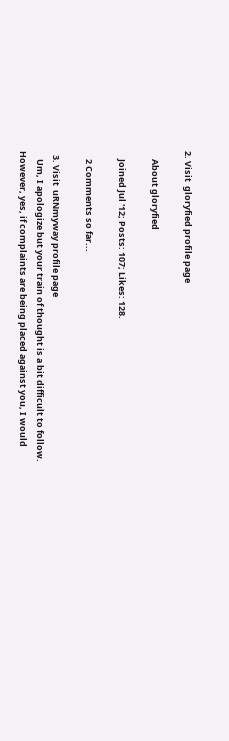2. Visit  gloryfied profile page

    About gloryfied

    Joined Jul '12; Posts: 107; Likes: 128.

    2 Comments so far...

  3. Visit  uRNmyway profile page
    Um, I apologize but your train of thought is a bit difficult to follow. However, yes, if complaints are being placed against you, I would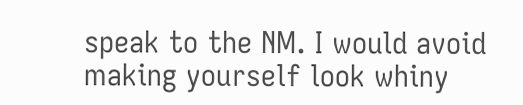speak to the NM. I would avoid making yourself look whiny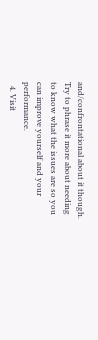and/confrontational about it though. Try to phrase it more about needing to know what the issues are so you can improve yourself and your performance.
  4. Visit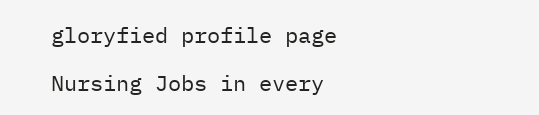gloryfied profile page

Nursing Jobs in every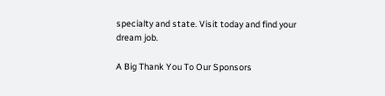specialty and state. Visit today and find your dream job.

A Big Thank You To Our Sponsors